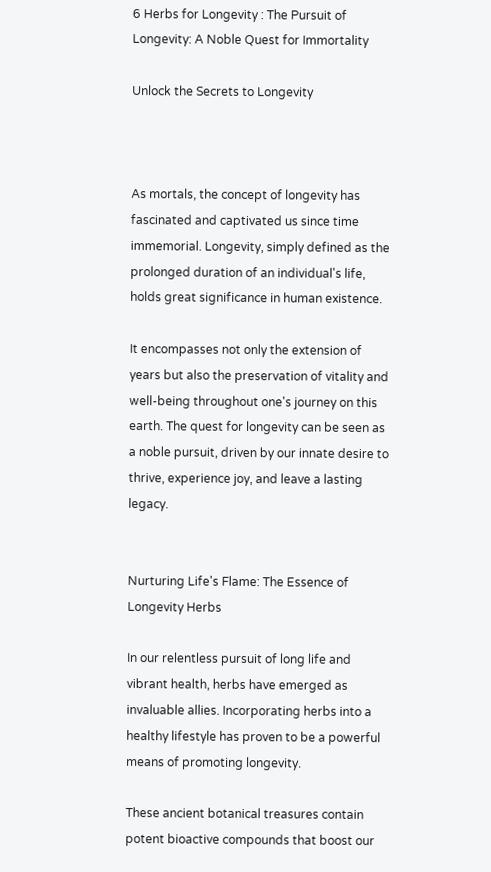6 Herbs for Longevity : The Pursuit of Longevity: A Noble Quest for Immortality

Unlock the Secrets to Longevity



As mortals, the concept of longevity has fascinated and captivated us since time immemorial. Longevity, simply defined as the prolonged duration of an individual's life, holds great significance in human existence.

It encompasses not only the extension of years but also the preservation of vitality and well-being throughout one's journey on this earth. The quest for longevity can be seen as a noble pursuit, driven by our innate desire to thrive, experience joy, and leave a lasting legacy.


Nurturing Life's Flame: The Essence of Longevity Herbs

In our relentless pursuit of long life and vibrant health, herbs have emerged as invaluable allies. Incorporating herbs into a healthy lifestyle has proven to be a powerful means of promoting longevity.

These ancient botanical treasures contain potent bioactive compounds that boost our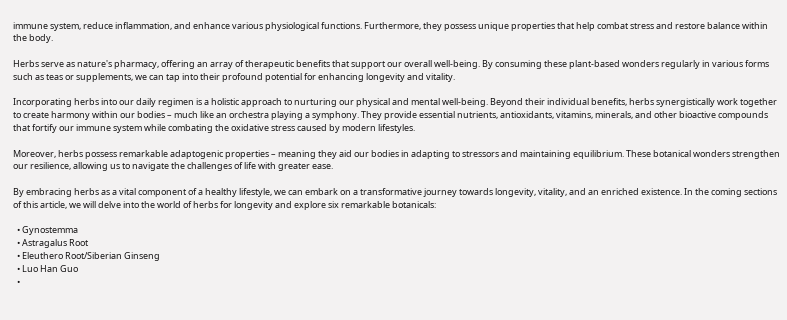immune system, reduce inflammation, and enhance various physiological functions. Furthermore, they possess unique properties that help combat stress and restore balance within the body.

Herbs serve as nature's pharmacy, offering an array of therapeutic benefits that support our overall well-being. By consuming these plant-based wonders regularly in various forms such as teas or supplements, we can tap into their profound potential for enhancing longevity and vitality.

Incorporating herbs into our daily regimen is a holistic approach to nurturing our physical and mental well-being. Beyond their individual benefits, herbs synergistically work together to create harmony within our bodies – much like an orchestra playing a symphony. They provide essential nutrients, antioxidants, vitamins, minerals, and other bioactive compounds that fortify our immune system while combating the oxidative stress caused by modern lifestyles.

Moreover, herbs possess remarkable adaptogenic properties – meaning they aid our bodies in adapting to stressors and maintaining equilibrium. These botanical wonders strengthen our resilience, allowing us to navigate the challenges of life with greater ease.

By embracing herbs as a vital component of a healthy lifestyle, we can embark on a transformative journey towards longevity, vitality, and an enriched existence. In the coming sections of this article, we will delve into the world of herbs for longevity and explore six remarkable botanicals:

  • Gynostemma
  • Astragalus Root
  • Eleuthero Root/Siberian Ginseng
  • Luo Han Guo
  •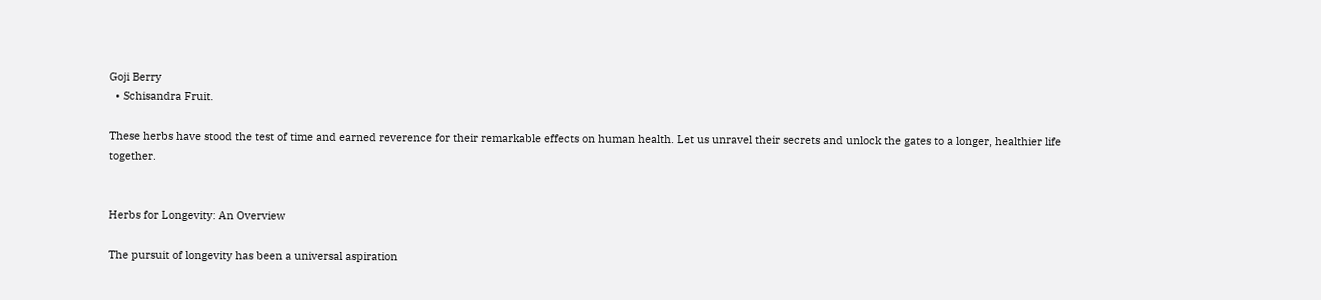Goji Berry
  • Schisandra Fruit.

These herbs have stood the test of time and earned reverence for their remarkable effects on human health. Let us unravel their secrets and unlock the gates to a longer, healthier life together.


Herbs for Longevity: An Overview

The pursuit of longevity has been a universal aspiration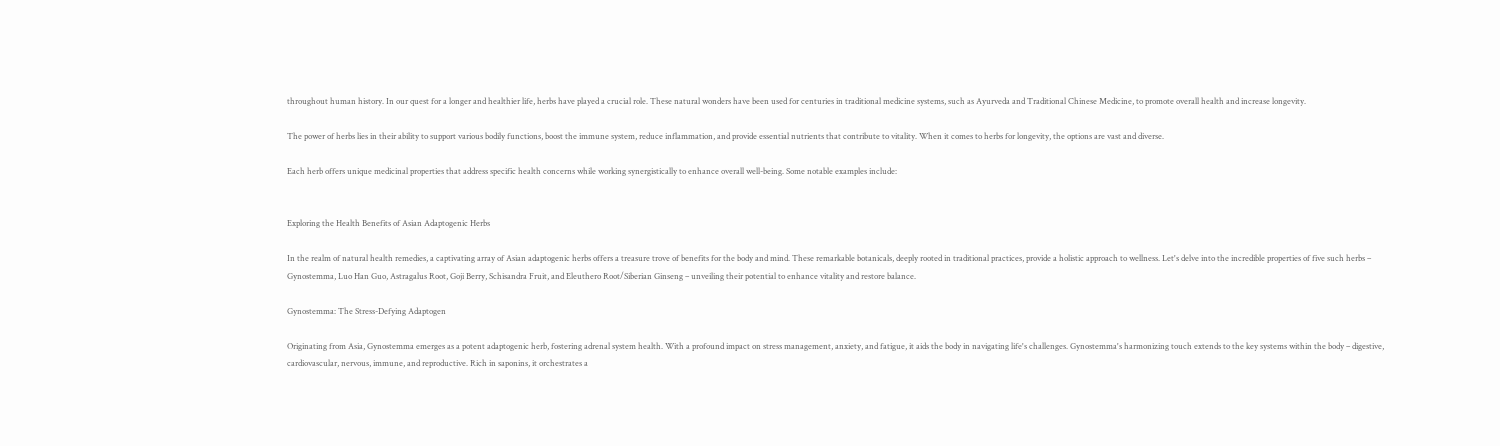throughout human history. In our quest for a longer and healthier life, herbs have played a crucial role. These natural wonders have been used for centuries in traditional medicine systems, such as Ayurveda and Traditional Chinese Medicine, to promote overall health and increase longevity.

The power of herbs lies in their ability to support various bodily functions, boost the immune system, reduce inflammation, and provide essential nutrients that contribute to vitality. When it comes to herbs for longevity, the options are vast and diverse.

Each herb offers unique medicinal properties that address specific health concerns while working synergistically to enhance overall well-being. Some notable examples include:


Exploring the Health Benefits of Asian Adaptogenic Herbs

In the realm of natural health remedies, a captivating array of Asian adaptogenic herbs offers a treasure trove of benefits for the body and mind. These remarkable botanicals, deeply rooted in traditional practices, provide a holistic approach to wellness. Let's delve into the incredible properties of five such herbs – Gynostemma, Luo Han Guo, Astragalus Root, Goji Berry, Schisandra Fruit, and Eleuthero Root/Siberian Ginseng – unveiling their potential to enhance vitality and restore balance.

Gynostemma: The Stress-Defying Adaptogen

Originating from Asia, Gynostemma emerges as a potent adaptogenic herb, fostering adrenal system health. With a profound impact on stress management, anxiety, and fatigue, it aids the body in navigating life's challenges. Gynostemma's harmonizing touch extends to the key systems within the body – digestive, cardiovascular, nervous, immune, and reproductive. Rich in saponins, it orchestrates a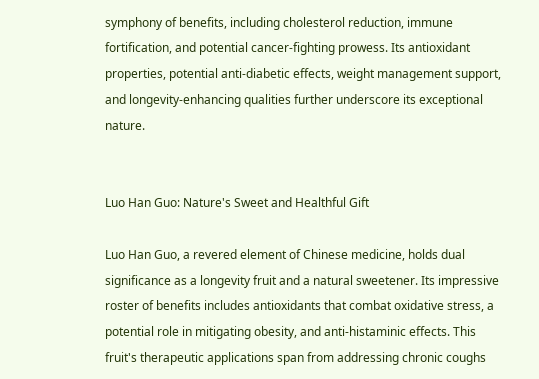symphony of benefits, including cholesterol reduction, immune fortification, and potential cancer-fighting prowess. Its antioxidant properties, potential anti-diabetic effects, weight management support, and longevity-enhancing qualities further underscore its exceptional nature.


Luo Han Guo: Nature's Sweet and Healthful Gift

Luo Han Guo, a revered element of Chinese medicine, holds dual significance as a longevity fruit and a natural sweetener. Its impressive roster of benefits includes antioxidants that combat oxidative stress, a potential role in mitigating obesity, and anti-histaminic effects. This fruit's therapeutic applications span from addressing chronic coughs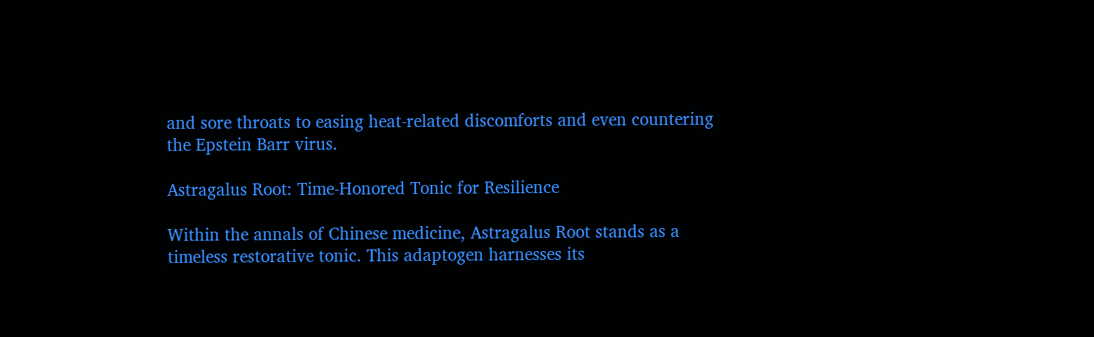and sore throats to easing heat-related discomforts and even countering the Epstein Barr virus.

Astragalus Root: Time-Honored Tonic for Resilience

Within the annals of Chinese medicine, Astragalus Root stands as a timeless restorative tonic. This adaptogen harnesses its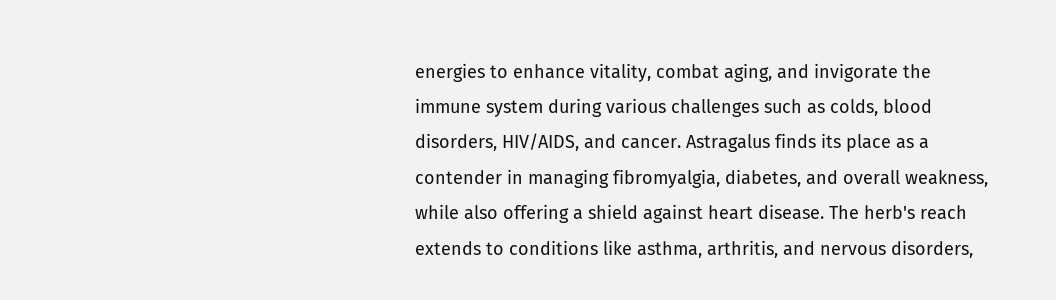energies to enhance vitality, combat aging, and invigorate the immune system during various challenges such as colds, blood disorders, HIV/AIDS, and cancer. Astragalus finds its place as a contender in managing fibromyalgia, diabetes, and overall weakness, while also offering a shield against heart disease. The herb's reach extends to conditions like asthma, arthritis, and nervous disorders,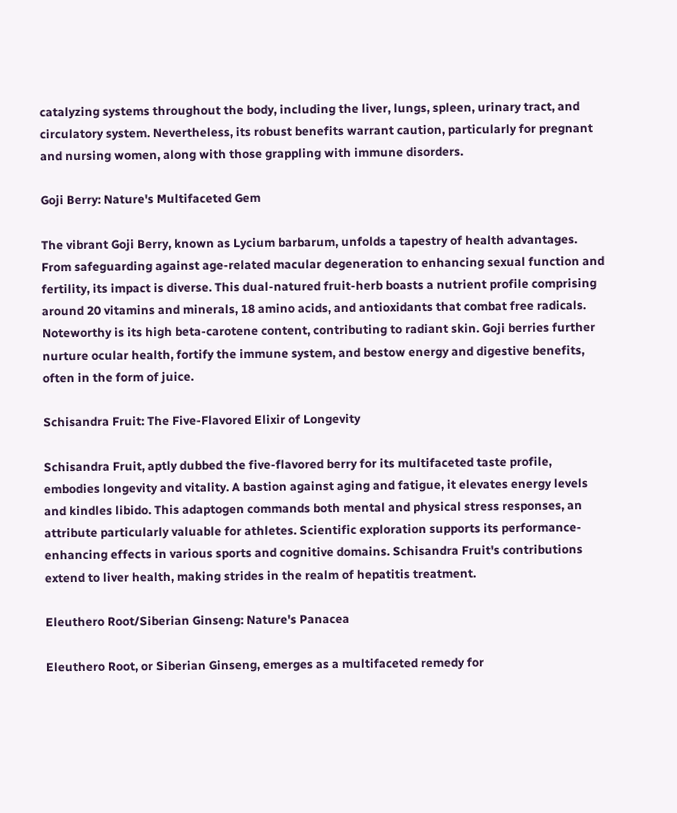catalyzing systems throughout the body, including the liver, lungs, spleen, urinary tract, and circulatory system. Nevertheless, its robust benefits warrant caution, particularly for pregnant and nursing women, along with those grappling with immune disorders.

Goji Berry: Nature's Multifaceted Gem

The vibrant Goji Berry, known as Lycium barbarum, unfolds a tapestry of health advantages. From safeguarding against age-related macular degeneration to enhancing sexual function and fertility, its impact is diverse. This dual-natured fruit-herb boasts a nutrient profile comprising around 20 vitamins and minerals, 18 amino acids, and antioxidants that combat free radicals. Noteworthy is its high beta-carotene content, contributing to radiant skin. Goji berries further nurture ocular health, fortify the immune system, and bestow energy and digestive benefits, often in the form of juice.

Schisandra Fruit: The Five-Flavored Elixir of Longevity

Schisandra Fruit, aptly dubbed the five-flavored berry for its multifaceted taste profile, embodies longevity and vitality. A bastion against aging and fatigue, it elevates energy levels and kindles libido. This adaptogen commands both mental and physical stress responses, an attribute particularly valuable for athletes. Scientific exploration supports its performance-enhancing effects in various sports and cognitive domains. Schisandra Fruit's contributions extend to liver health, making strides in the realm of hepatitis treatment.

Eleuthero Root/Siberian Ginseng: Nature's Panacea

Eleuthero Root, or Siberian Ginseng, emerges as a multifaceted remedy for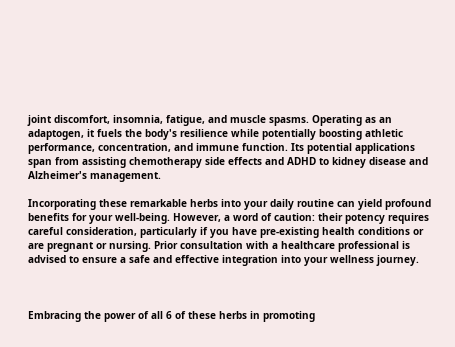joint discomfort, insomnia, fatigue, and muscle spasms. Operating as an adaptogen, it fuels the body's resilience while potentially boosting athletic performance, concentration, and immune function. Its potential applications span from assisting chemotherapy side effects and ADHD to kidney disease and Alzheimer's management.

Incorporating these remarkable herbs into your daily routine can yield profound benefits for your well-being. However, a word of caution: their potency requires careful consideration, particularly if you have pre-existing health conditions or are pregnant or nursing. Prior consultation with a healthcare professional is advised to ensure a safe and effective integration into your wellness journey.



Embracing the power of all 6 of these herbs in promoting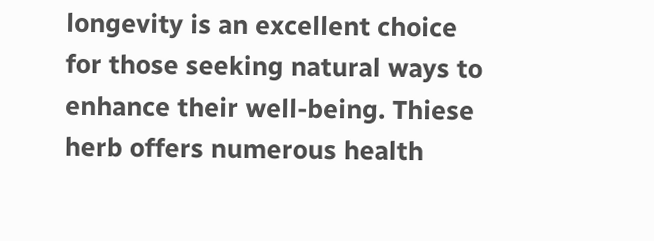longevity is an excellent choice for those seeking natural ways to enhance their well-being. Thiese herb offers numerous health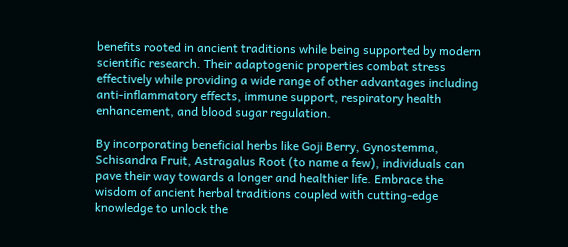benefits rooted in ancient traditions while being supported by modern scientific research. Their adaptogenic properties combat stress effectively while providing a wide range of other advantages including anti-inflammatory effects, immune support, respiratory health enhancement, and blood sugar regulation.

By incorporating beneficial herbs like Goji Berry, Gynostemma, Schisandra Fruit, Astragalus Root (to name a few), individuals can pave their way towards a longer and healthier life. Embrace the wisdom of ancient herbal traditions coupled with cutting-edge knowledge to unlock the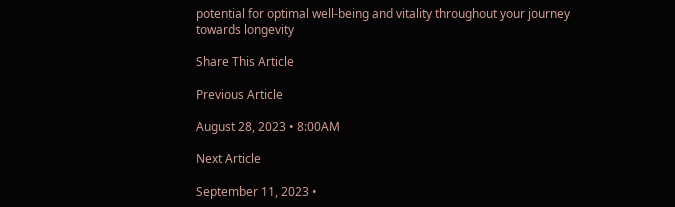potential for optimal well-being and vitality throughout your journey towards longevity

Share This Article

Previous Article

August 28, 2023 • 8:00AM

Next Article

September 11, 2023 •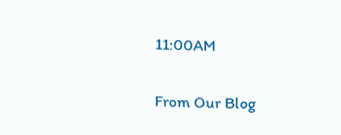11:00AM

From Our Blog